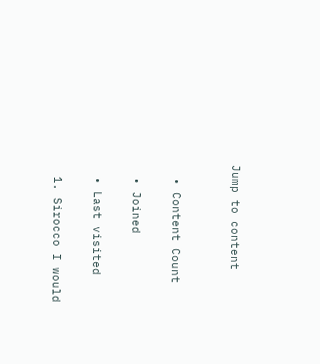Jump to content


  • Content Count

  • Joined

  • Last visited

  1. Sirocco I would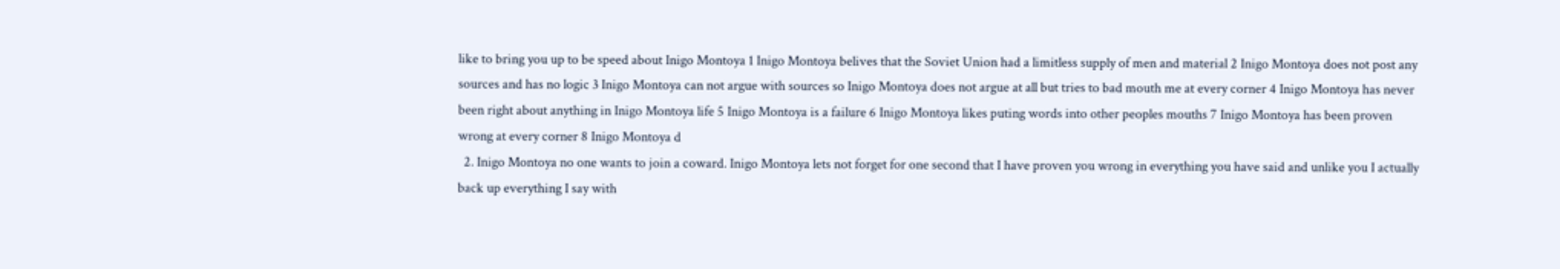like to bring you up to be speed about Inigo Montoya 1 Inigo Montoya belives that the Soviet Union had a limitless supply of men and material 2 Inigo Montoya does not post any sources and has no logic 3 Inigo Montoya can not argue with sources so Inigo Montoya does not argue at all but tries to bad mouth me at every corner 4 Inigo Montoya has never been right about anything in Inigo Montoya life 5 Inigo Montoya is a failure 6 Inigo Montoya likes puting words into other peoples mouths 7 Inigo Montoya has been proven wrong at every corner 8 Inigo Montoya d
  2. Inigo Montoya no one wants to join a coward. Inigo Montoya lets not forget for one second that I have proven you wrong in everything you have said and unlike you I actually back up everything I say with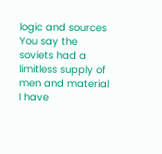logic and sources You say the soviets had a limitless supply of men and material I have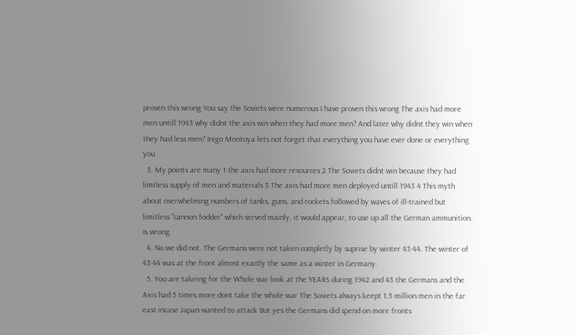proven this wrong You say the Soviets were numerous I have proven this wrong The axis had more men untill 1943 why didnt the axis win when they had more men? And later why didnt they win when they had less men? Inigo Montoya lets not forget that everything you have ever done or everything you
  3. My points are many 1 the axis had more resources 2 The Soviets didnt win because they had limtless supply of men and materials 3 The axis had more men deployed untill 1943 4 This myth about overwhelming numbers of tanks, guns, and rockets followed by waves of ill-trained but limitless "cannon fodder" which served mainly, it would appear, to use up all the German ammunition. Is wrong
  4. No we did not. The Germans were not taken completly by suprise by winter 43-44. The winter of 43-44 was at the front almost exactly the same as a winter in Germany.
  5. You are takeing for the Whole war look at the YEARS during 1942 and 43 the Germans and the Axis had 5 times more dont take the whole war The Soviets always keept 1.5 million men in the far east incase Japan wanted to attack But yes the Germans did spend on more fronts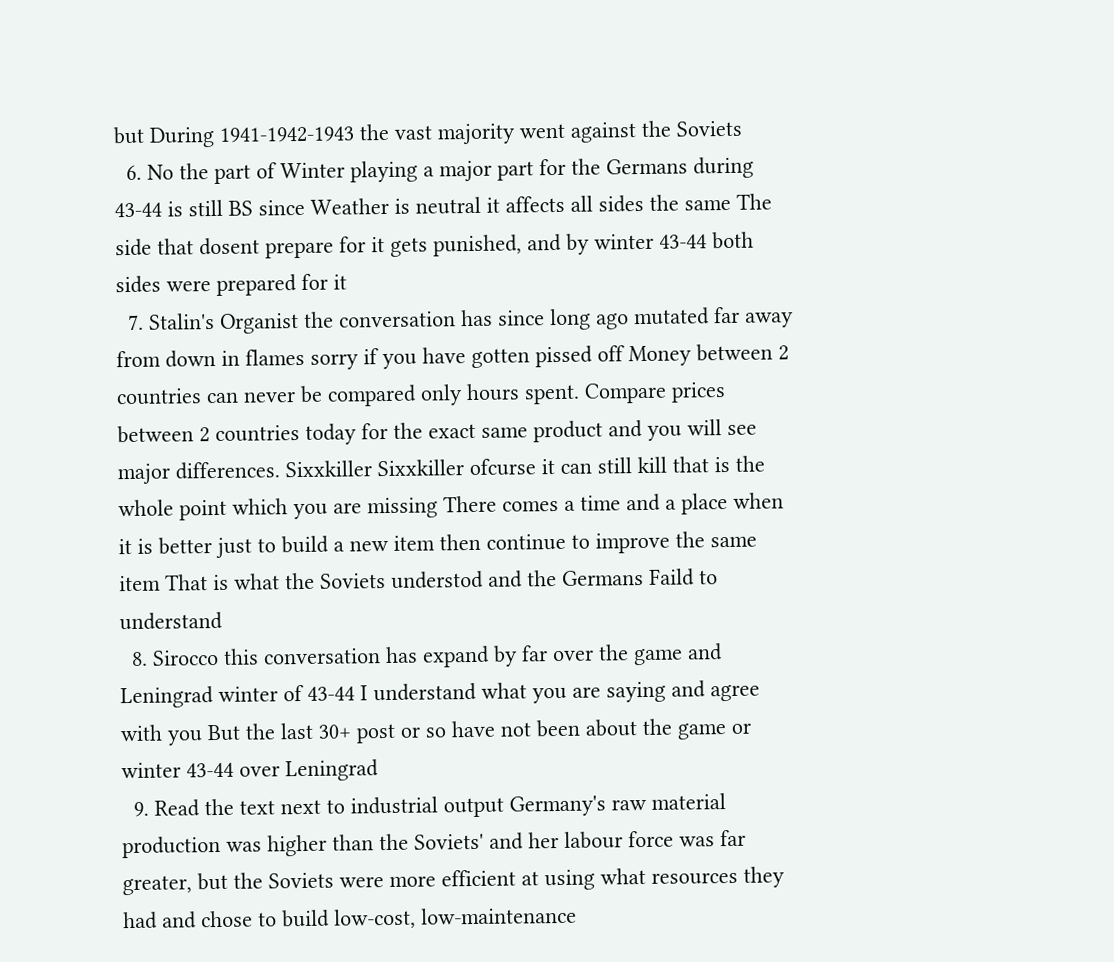but During 1941-1942-1943 the vast majority went against the Soviets
  6. No the part of Winter playing a major part for the Germans during 43-44 is still BS since Weather is neutral it affects all sides the same The side that dosent prepare for it gets punished, and by winter 43-44 both sides were prepared for it
  7. Stalin's Organist the conversation has since long ago mutated far away from down in flames sorry if you have gotten pissed off Money between 2 countries can never be compared only hours spent. Compare prices between 2 countries today for the exact same product and you will see major differences. Sixxkiller Sixxkiller ofcurse it can still kill that is the whole point which you are missing There comes a time and a place when it is better just to build a new item then continue to improve the same item That is what the Soviets understod and the Germans Faild to understand
  8. Sirocco this conversation has expand by far over the game and Leningrad winter of 43-44 I understand what you are saying and agree with you But the last 30+ post or so have not been about the game or winter 43-44 over Leningrad
  9. Read the text next to industrial output Germany's raw material production was higher than the Soviets' and her labour force was far greater, but the Soviets were more efficient at using what resources they had and chose to build low-cost, low-maintenance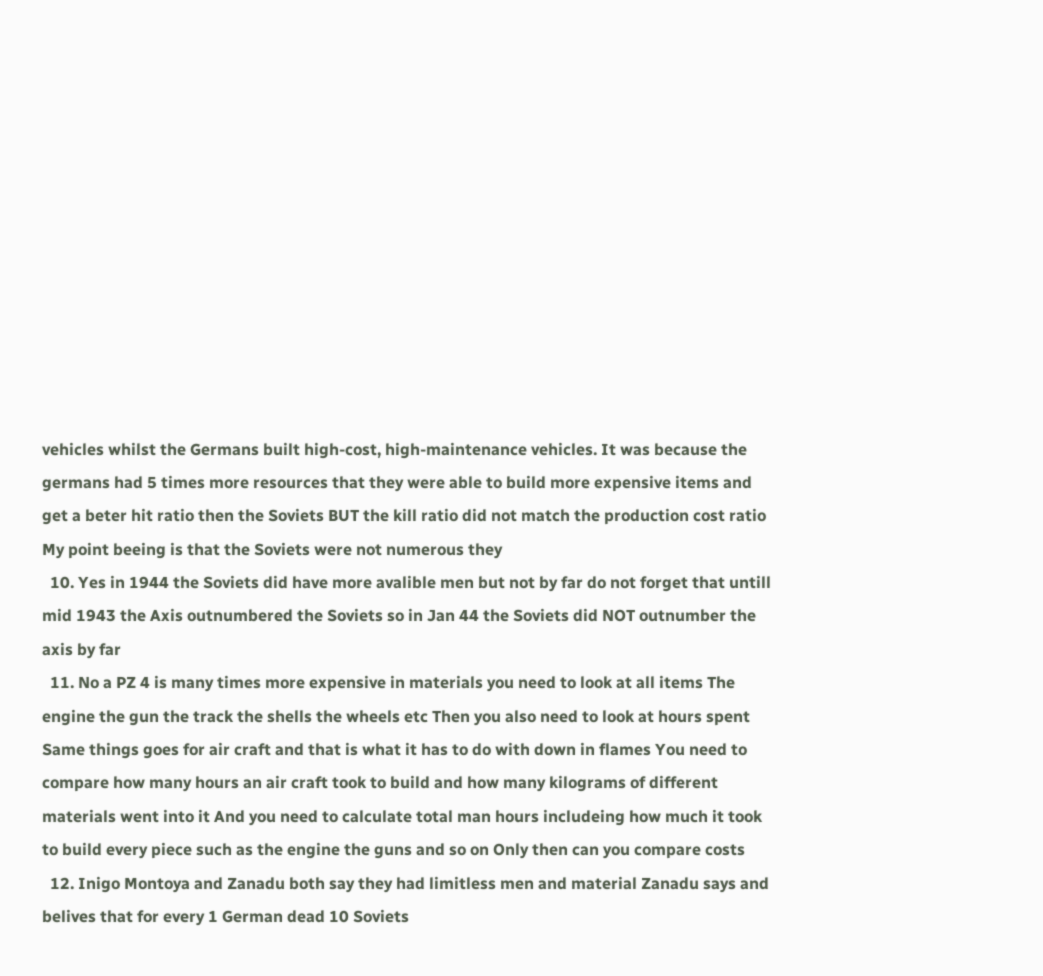vehicles whilst the Germans built high-cost, high-maintenance vehicles. It was because the germans had 5 times more resources that they were able to build more expensive items and get a beter hit ratio then the Soviets BUT the kill ratio did not match the production cost ratio My point beeing is that the Soviets were not numerous they
  10. Yes in 1944 the Soviets did have more avalible men but not by far do not forget that untill mid 1943 the Axis outnumbered the Soviets so in Jan 44 the Soviets did NOT outnumber the axis by far
  11. No a PZ 4 is many times more expensive in materials you need to look at all items The engine the gun the track the shells the wheels etc Then you also need to look at hours spent Same things goes for air craft and that is what it has to do with down in flames You need to compare how many hours an air craft took to build and how many kilograms of different materials went into it And you need to calculate total man hours includeing how much it took to build every piece such as the engine the guns and so on Only then can you compare costs
  12. Inigo Montoya and Zanadu both say they had limitless men and material Zanadu says and belives that for every 1 German dead 10 Soviets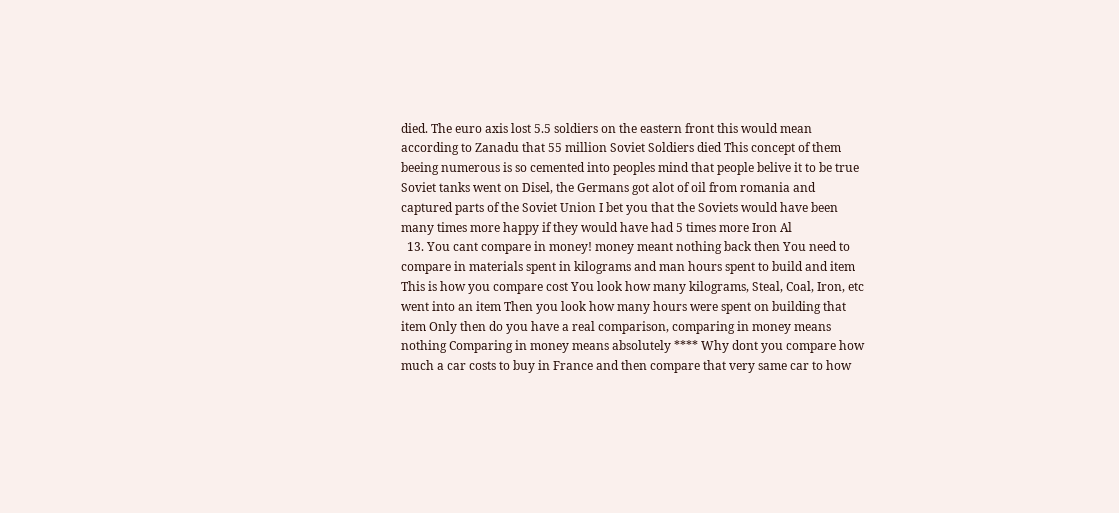died. The euro axis lost 5.5 soldiers on the eastern front this would mean according to Zanadu that 55 million Soviet Soldiers died This concept of them beeing numerous is so cemented into peoples mind that people belive it to be true Soviet tanks went on Disel, the Germans got alot of oil from romania and captured parts of the Soviet Union I bet you that the Soviets would have been many times more happy if they would have had 5 times more Iron Al
  13. You cant compare in money! money meant nothing back then You need to compare in materials spent in kilograms and man hours spent to build and item This is how you compare cost You look how many kilograms, Steal, Coal, Iron, etc went into an item Then you look how many hours were spent on building that item Only then do you have a real comparison, comparing in money means nothing Comparing in money means absolutely **** Why dont you compare how much a car costs to buy in France and then compare that very same car to how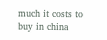much it costs to buy in china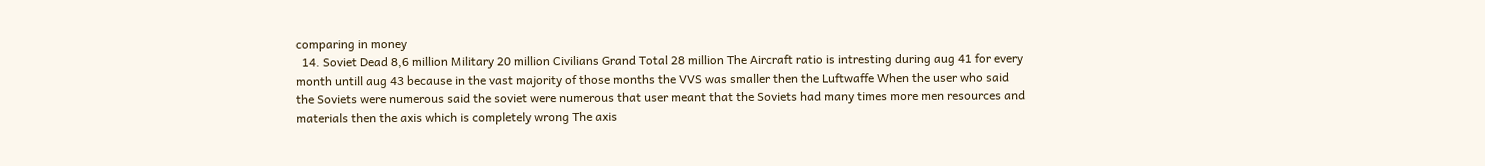comparing in money
  14. Soviet Dead 8,6 million Military 20 million Civilians Grand Total 28 million The Aircraft ratio is intresting during aug 41 for every month untill aug 43 because in the vast majority of those months the VVS was smaller then the Luftwaffe When the user who said the Soviets were numerous said the soviet were numerous that user meant that the Soviets had many times more men resources and materials then the axis which is completely wrong The axis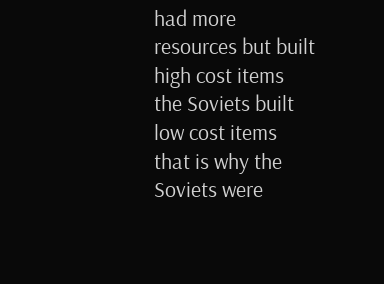had more resources but built high cost items the Soviets built low cost items that is why the Soviets were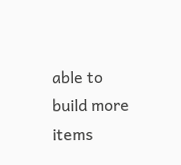able to build more items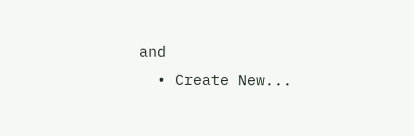and
  • Create New...